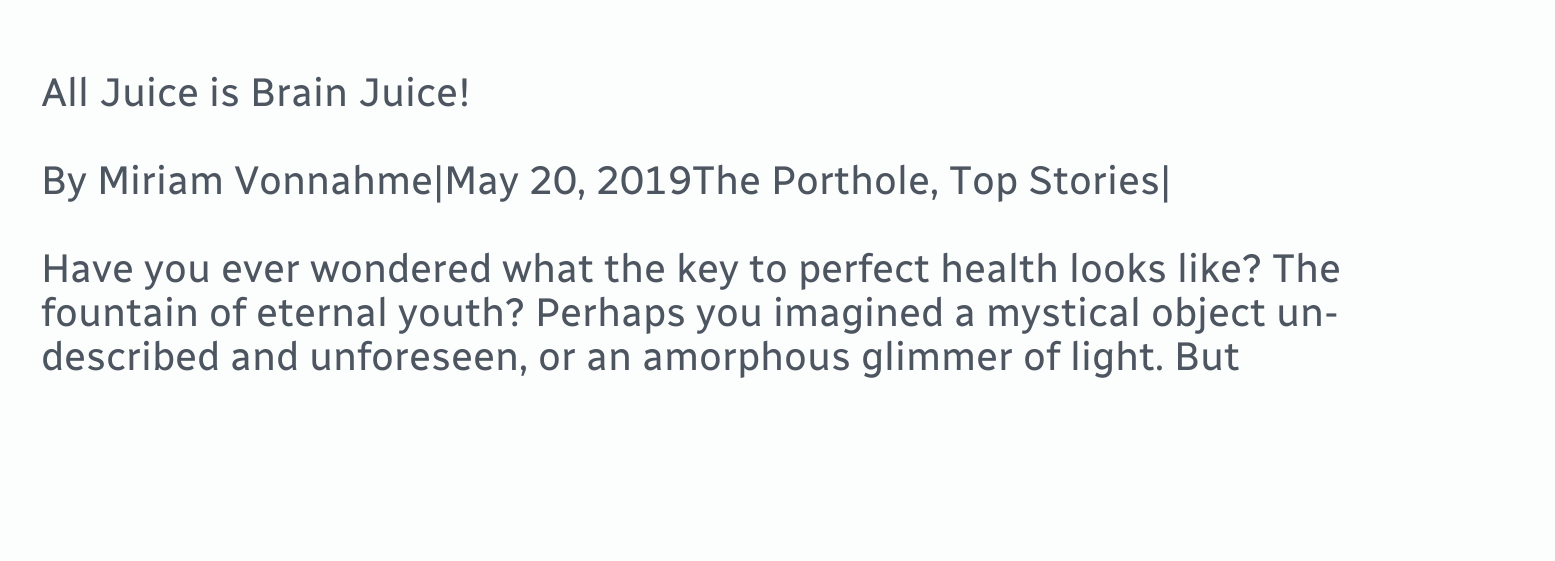All Juice is Brain Juice!

By Miriam Vonnahme|May 20, 2019The Porthole, Top Stories|

Have you ever wondered what the key to perfect health looks like? The fountain of eternal youth? Perhaps you imagined a mystical object un-described and unforeseen, or an amorphous glimmer of light. But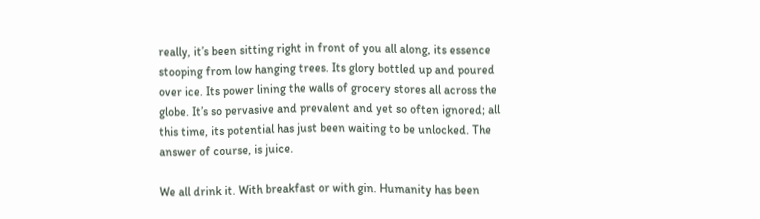really, it’s been sitting right in front of you all along, its essence stooping from low hanging trees. Its glory bottled up and poured over ice. Its power lining the walls of grocery stores all across the globe. It’s so pervasive and prevalent and yet so often ignored; all this time, its potential has just been waiting to be unlocked. The answer of course, is juice.

We all drink it. With breakfast or with gin. Humanity has been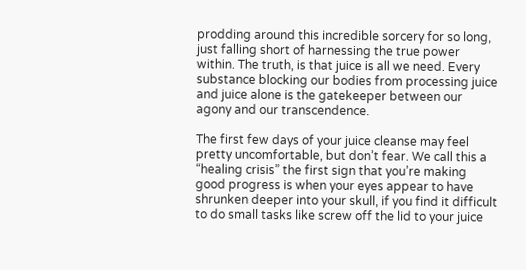prodding around this incredible sorcery for so long, just falling short of harnessing the true power within. The truth, is that juice is all we need. Every substance blocking our bodies from processing juice and juice alone is the gatekeeper between our agony and our transcendence.

The first few days of your juice cleanse may feel pretty uncomfortable, but don’t fear. We call this a “healing crisis” the first sign that you’re making good progress is when your eyes appear to have shrunken deeper into your skull, if you find it difficult to do small tasks like screw off the lid to your juice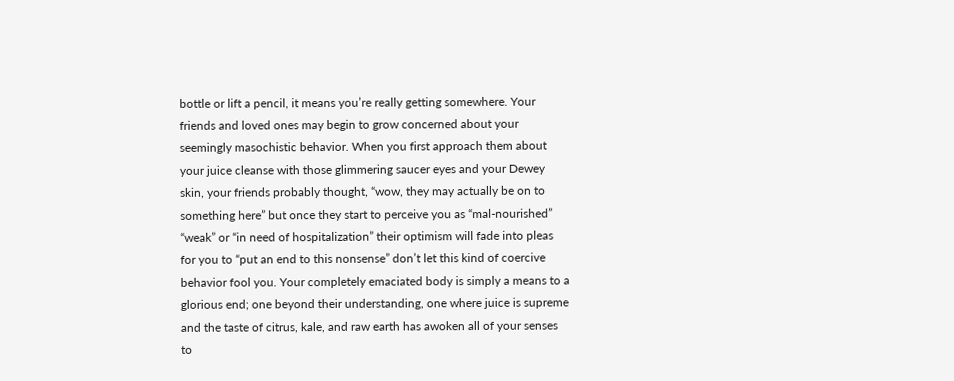bottle or lift a pencil, it means you’re really getting somewhere. Your friends and loved ones may begin to grow concerned about your seemingly masochistic behavior. When you first approach them about your juice cleanse with those glimmering saucer eyes and your Dewey skin, your friends probably thought, “wow, they may actually be on to something here” but once they start to perceive you as “mal-nourished” “weak” or “in need of hospitalization” their optimism will fade into pleas for you to “put an end to this nonsense” don’t let this kind of coercive behavior fool you. Your completely emaciated body is simply a means to a glorious end; one beyond their understanding, one where juice is supreme and the taste of citrus, kale, and raw earth has awoken all of your senses to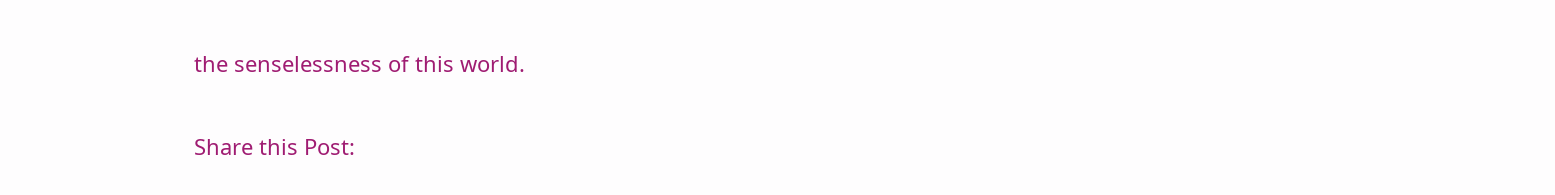the senselessness of this world.

Share this Post: